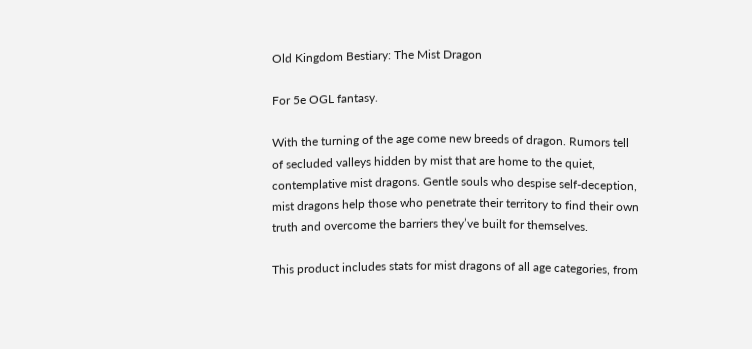Old Kingdom Bestiary: The Mist Dragon

For 5e OGL fantasy.

With the turning of the age come new breeds of dragon. Rumors tell of secluded valleys hidden by mist that are home to the quiet, contemplative mist dragons. Gentle souls who despise self-deception, mist dragons help those who penetrate their territory to find their own truth and overcome the barriers they’ve built for themselves.

This product includes stats for mist dragons of all age categories, from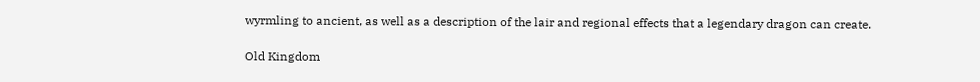wyrmling to ancient, as well as a description of the lair and regional effects that a legendary dragon can create.

Old Kingdom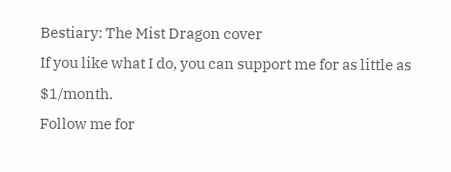Bestiary: The Mist Dragon cover
If you like what I do, you can support me for as little as $1/month.
Follow me for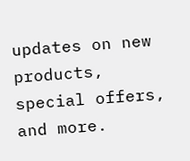updates on new products, special offers, and more.